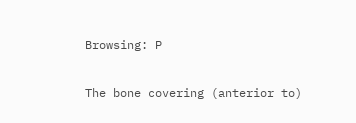Browsing: P

The bone covering (anterior to)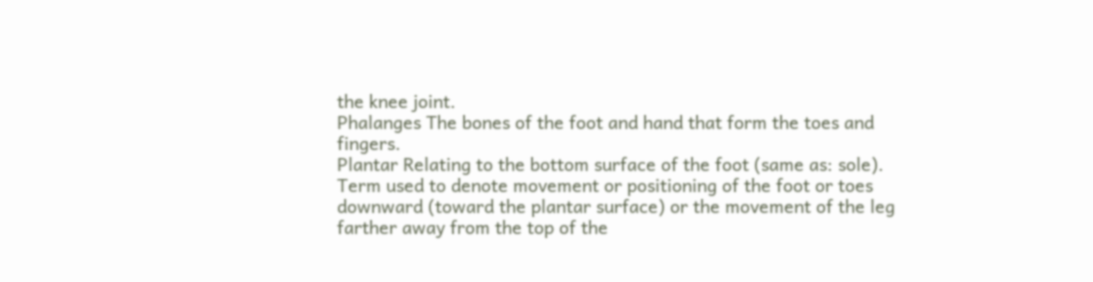the knee joint.
Phalanges The bones of the foot and hand that form the toes and fingers.
Plantar Relating to the bottom surface of the foot (same as: sole).
Term used to denote movement or positioning of the foot or toes downward (toward the plantar surface) or the movement of the leg farther away from the top of the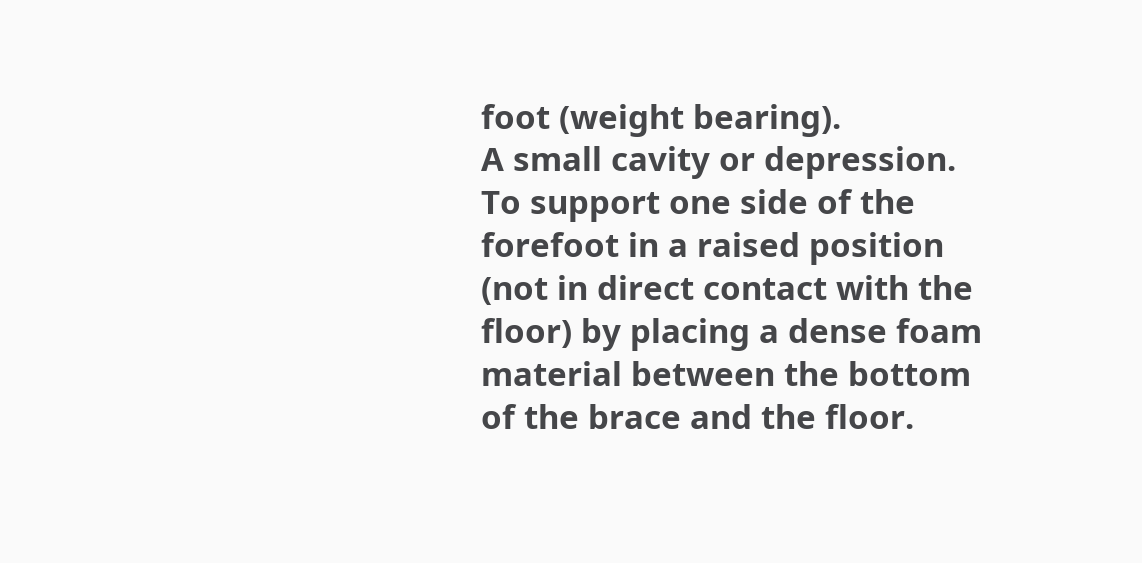foot (weight bearing).
A small cavity or depression.
To support one side of the forefoot in a raised position (not in direct contact with the floor) by placing a dense foam material between the bottom of the brace and the floor.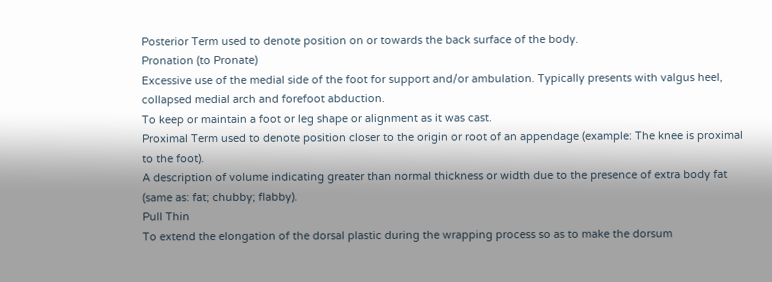Posterior Term used to denote position on or towards the back surface of the body.
Pronation (to Pronate)
Excessive use of the medial side of the foot for support and/or ambulation. Typically presents with valgus heel, collapsed medial arch and forefoot abduction.
To keep or maintain a foot or leg shape or alignment as it was cast.
Proximal Term used to denote position closer to the origin or root of an appendage (example: The knee is proximal to the foot).
A description of volume indicating greater than normal thickness or width due to the presence of extra body fat (same as: fat; chubby; flabby).
Pull Thin
To extend the elongation of the dorsal plastic during the wrapping process so as to make the dorsum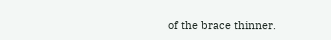of the brace thinner.